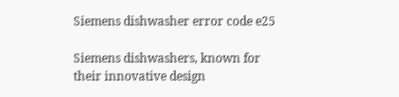Siemens dishwasher error code e25

Siemens dishwashers, known for their innovative design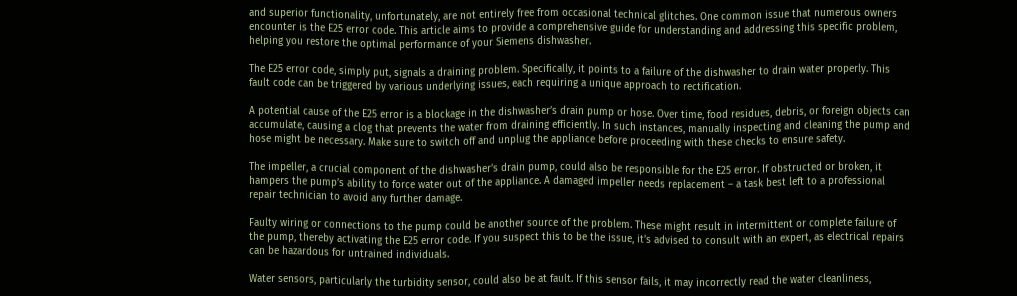and superior functionality, unfortunately, are not entirely free from occasional technical glitches. One common issue that numerous owners encounter is the E25 error code. This article aims to provide a comprehensive guide for understanding and addressing this specific problem, helping you restore the optimal performance of your Siemens dishwasher.

The E25 error code, simply put, signals a draining problem. Specifically, it points to a failure of the dishwasher to drain water properly. This fault code can be triggered by various underlying issues, each requiring a unique approach to rectification.

A potential cause of the E25 error is a blockage in the dishwasher’s drain pump or hose. Over time, food residues, debris, or foreign objects can accumulate, causing a clog that prevents the water from draining efficiently. In such instances, manually inspecting and cleaning the pump and hose might be necessary. Make sure to switch off and unplug the appliance before proceeding with these checks to ensure safety.

The impeller, a crucial component of the dishwasher’s drain pump, could also be responsible for the E25 error. If obstructed or broken, it hampers the pump’s ability to force water out of the appliance. A damaged impeller needs replacement – a task best left to a professional repair technician to avoid any further damage.

Faulty wiring or connections to the pump could be another source of the problem. These might result in intermittent or complete failure of the pump, thereby activating the E25 error code. If you suspect this to be the issue, it’s advised to consult with an expert, as electrical repairs can be hazardous for untrained individuals.

Water sensors, particularly the turbidity sensor, could also be at fault. If this sensor fails, it may incorrectly read the water cleanliness,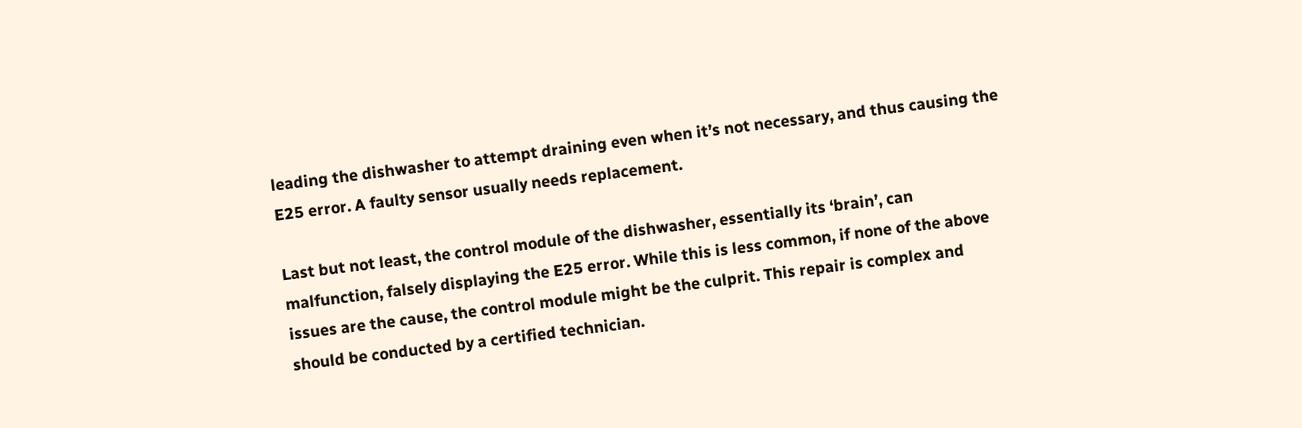leading the dishwasher to attempt draining even when it’s not necessary, and thus causing the E25 error. A faulty sensor usually needs replacement.

Last but not least, the control module of the dishwasher, essentially its ‘brain’, can malfunction, falsely displaying the E25 error. While this is less common, if none of the above issues are the cause, the control module might be the culprit. This repair is complex and should be conducted by a certified technician.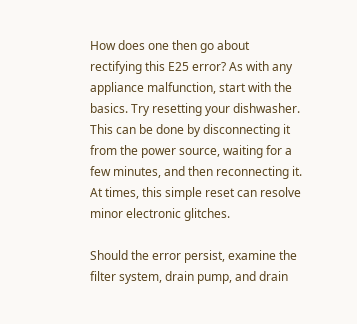How does one then go about rectifying this E25 error? As with any appliance malfunction, start with the basics. Try resetting your dishwasher. This can be done by disconnecting it from the power source, waiting for a few minutes, and then reconnecting it. At times, this simple reset can resolve minor electronic glitches.

Should the error persist, examine the filter system, drain pump, and drain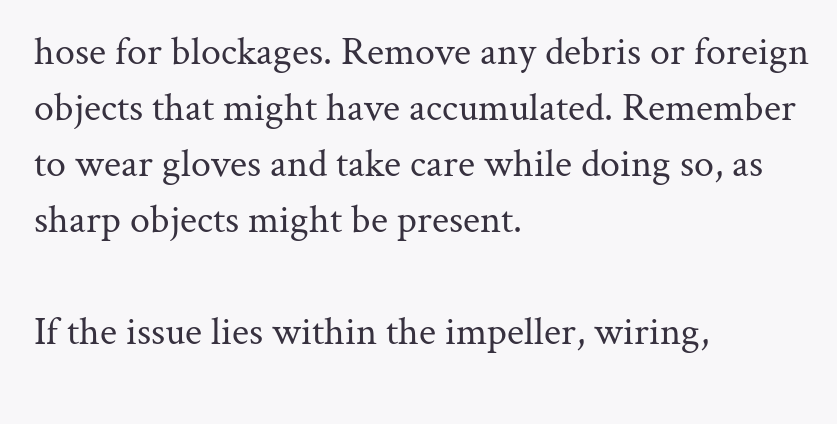hose for blockages. Remove any debris or foreign objects that might have accumulated. Remember to wear gloves and take care while doing so, as sharp objects might be present.

If the issue lies within the impeller, wiring,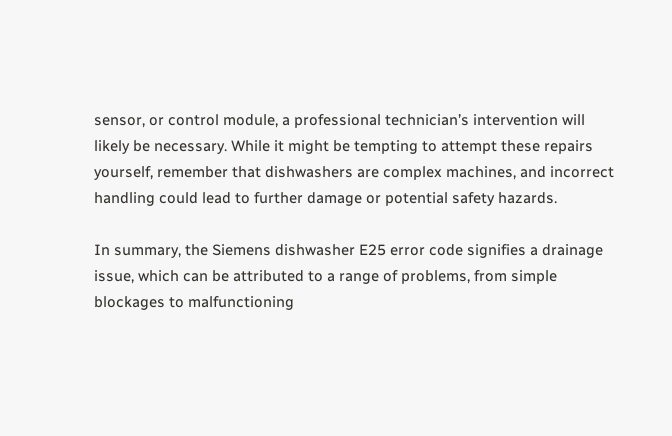sensor, or control module, a professional technician’s intervention will likely be necessary. While it might be tempting to attempt these repairs yourself, remember that dishwashers are complex machines, and incorrect handling could lead to further damage or potential safety hazards.

In summary, the Siemens dishwasher E25 error code signifies a drainage issue, which can be attributed to a range of problems, from simple blockages to malfunctioning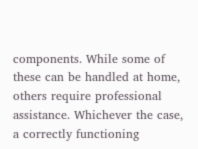components. While some of these can be handled at home, others require professional assistance. Whichever the case, a correctly functioning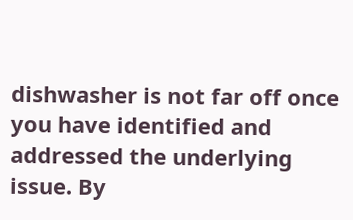dishwasher is not far off once you have identified and addressed the underlying issue. By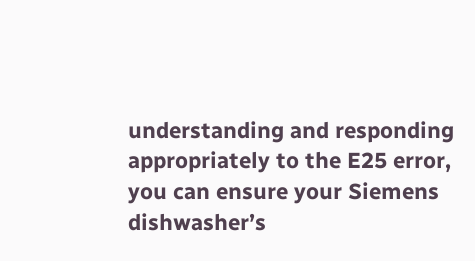understanding and responding appropriately to the E25 error, you can ensure your Siemens dishwasher’s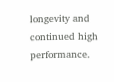longevity and continued high performance.